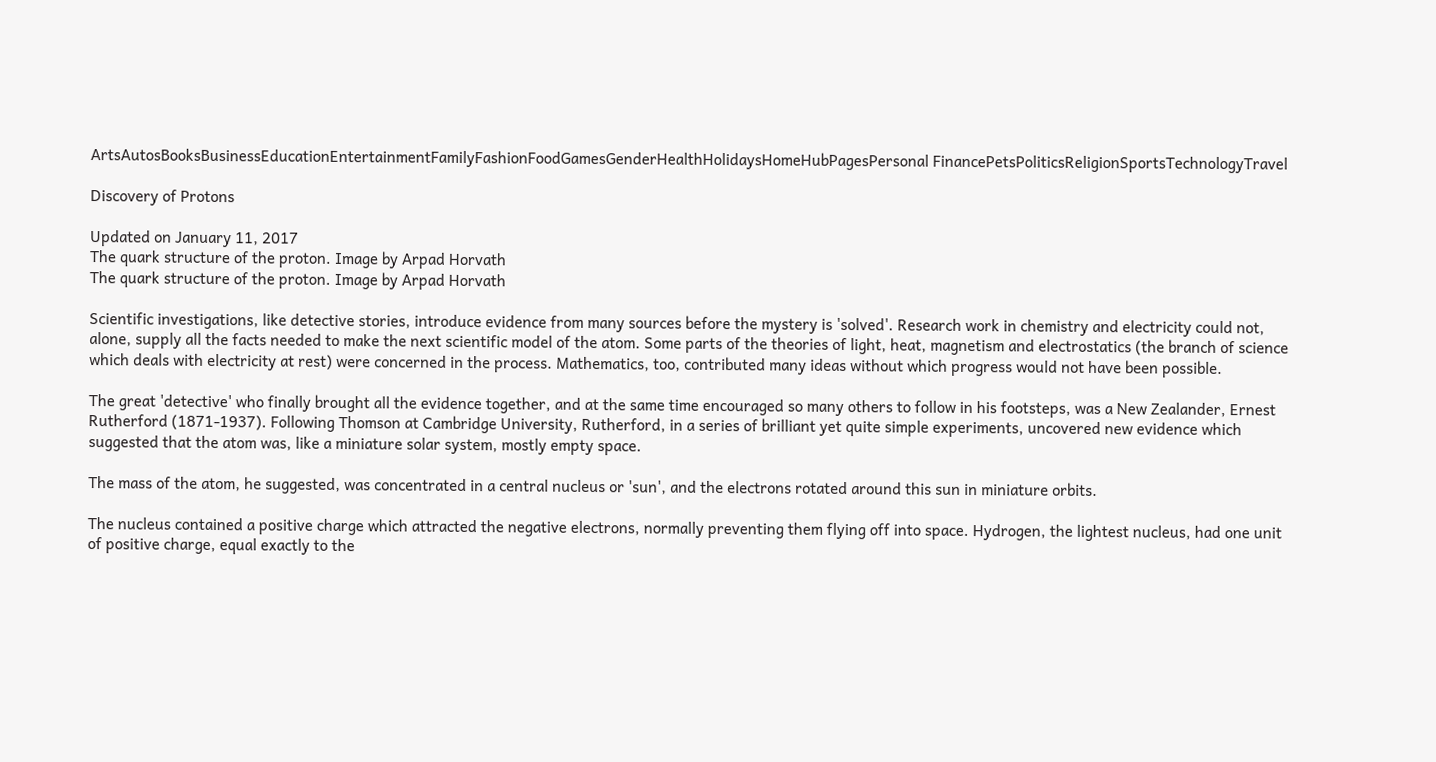ArtsAutosBooksBusinessEducationEntertainmentFamilyFashionFoodGamesGenderHealthHolidaysHomeHubPagesPersonal FinancePetsPoliticsReligionSportsTechnologyTravel

Discovery of Protons

Updated on January 11, 2017
The quark structure of the proton. Image by Arpad Horvath
The quark structure of the proton. Image by Arpad Horvath

Scientific investigations, like detective stories, introduce evidence from many sources before the mystery is 'solved'. Research work in chemistry and electricity could not, alone, supply all the facts needed to make the next scientific model of the atom. Some parts of the theories of light, heat, magnetism and electrostatics (the branch of science which deals with electricity at rest) were concerned in the process. Mathematics, too, contributed many ideas without which progress would not have been possible.

The great 'detective' who finally brought all the evidence together, and at the same time encouraged so many others to follow in his footsteps, was a New Zealander, Ernest Rutherford (1871-1937). Following Thomson at Cambridge University, Rutherford, in a series of brilliant yet quite simple experiments, uncovered new evidence which suggested that the atom was, like a miniature solar system, mostly empty space.

The mass of the atom, he suggested, was concentrated in a central nucleus or 'sun', and the electrons rotated around this sun in miniature orbits.

The nucleus contained a positive charge which attracted the negative electrons, normally preventing them flying off into space. Hydrogen, the lightest nucleus, had one unit of positive charge, equal exactly to the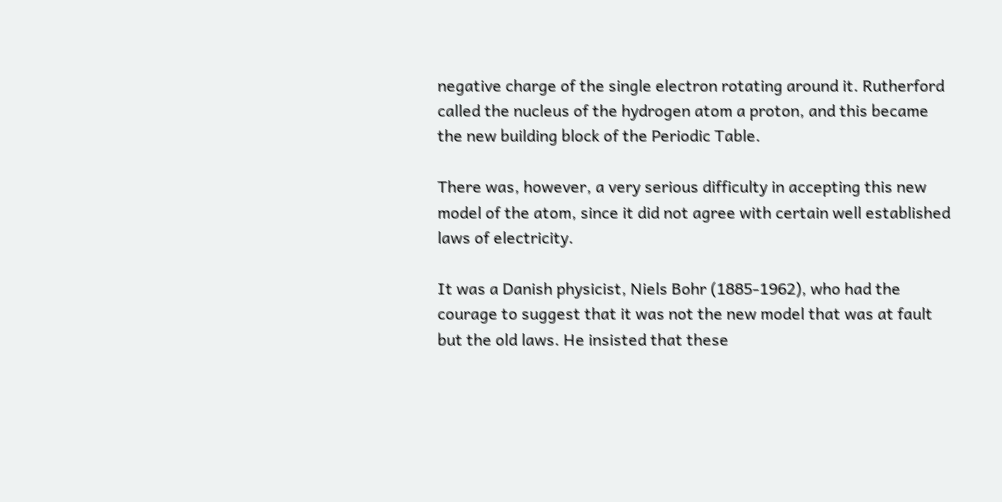negative charge of the single electron rotating around it. Rutherford called the nucleus of the hydrogen atom a proton, and this became the new building block of the Periodic Table.

There was, however, a very serious difficulty in accepting this new model of the atom, since it did not agree with certain well established laws of electricity.

It was a Danish physicist, Niels Bohr (1885-1962), who had the courage to suggest that it was not the new model that was at fault but the old laws. He insisted that these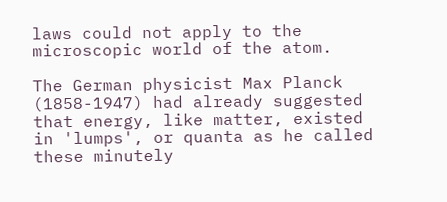laws could not apply to the microscopic world of the atom.

The German physicist Max Planck (1858-1947) had already suggested that energy, like matter, existed in 'lumps', or quanta as he called these minutely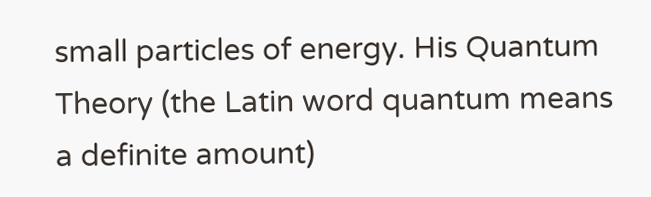small particles of energy. His Quantum Theory (the Latin word quantum means a definite amount)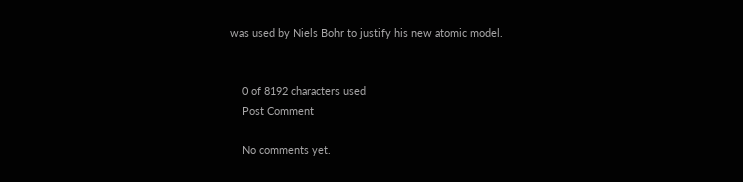was used by Niels Bohr to justify his new atomic model.


    0 of 8192 characters used
    Post Comment

    No comments yet.